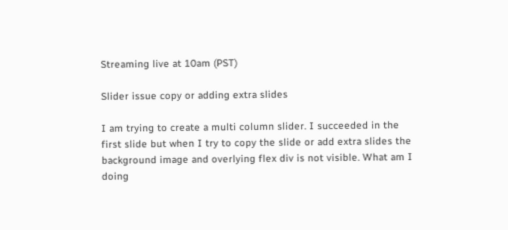Streaming live at 10am (PST)

Slider issue copy or adding extra slides

I am trying to create a multi column slider. I succeeded in the first slide but when I try to copy the slide or add extra slides the background image and overlying flex div is not visible. What am I doing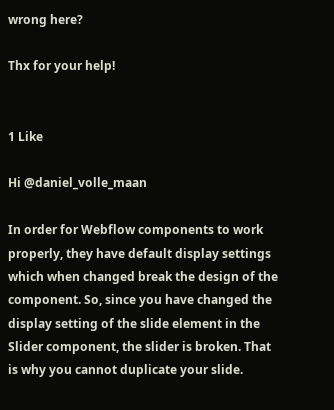wrong here?

Thx for your help!


1 Like

Hi @daniel_volle_maan

In order for Webflow components to work properly, they have default display settings which when changed break the design of the component. So, since you have changed the display setting of the slide element in the Slider component, the slider is broken. That is why you cannot duplicate your slide.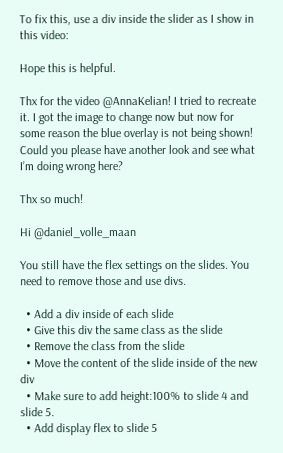To fix this, use a div inside the slider as I show in this video:

Hope this is helpful.

Thx for the video @AnnaKelian! I tried to recreate it. I got the image to change now but now for some reason the blue overlay is not being shown! Could you please have another look and see what I’m doing wrong here?

Thx so much!

Hi @daniel_volle_maan

You still have the flex settings on the slides. You need to remove those and use divs.

  • Add a div inside of each slide
  • Give this div the same class as the slide
  • Remove the class from the slide
  • Move the content of the slide inside of the new div
  • Make sure to add height:100% to slide 4 and slide 5.
  • Add display flex to slide 5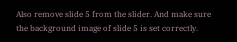Also remove slide 5 from the slider. And make sure the background image of slide 5 is set correctly.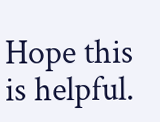Hope this is helpful.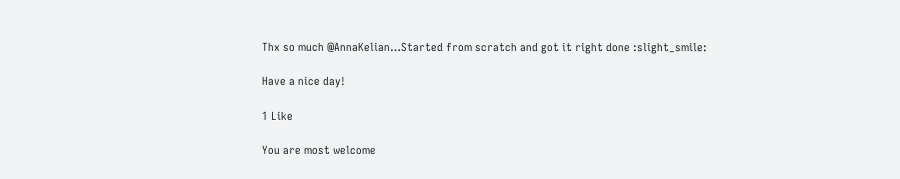Thx so much @AnnaKelian…Started from scratch and got it right done :slight_smile:

Have a nice day!

1 Like

You are most welcome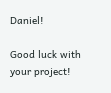Daniel!

Good luck with your project!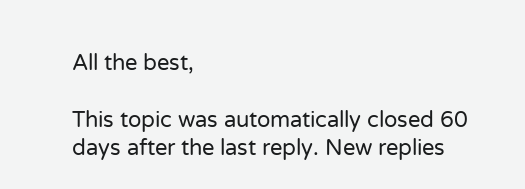All the best,

This topic was automatically closed 60 days after the last reply. New replies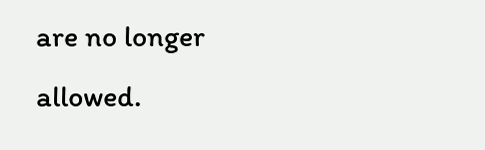are no longer allowed.